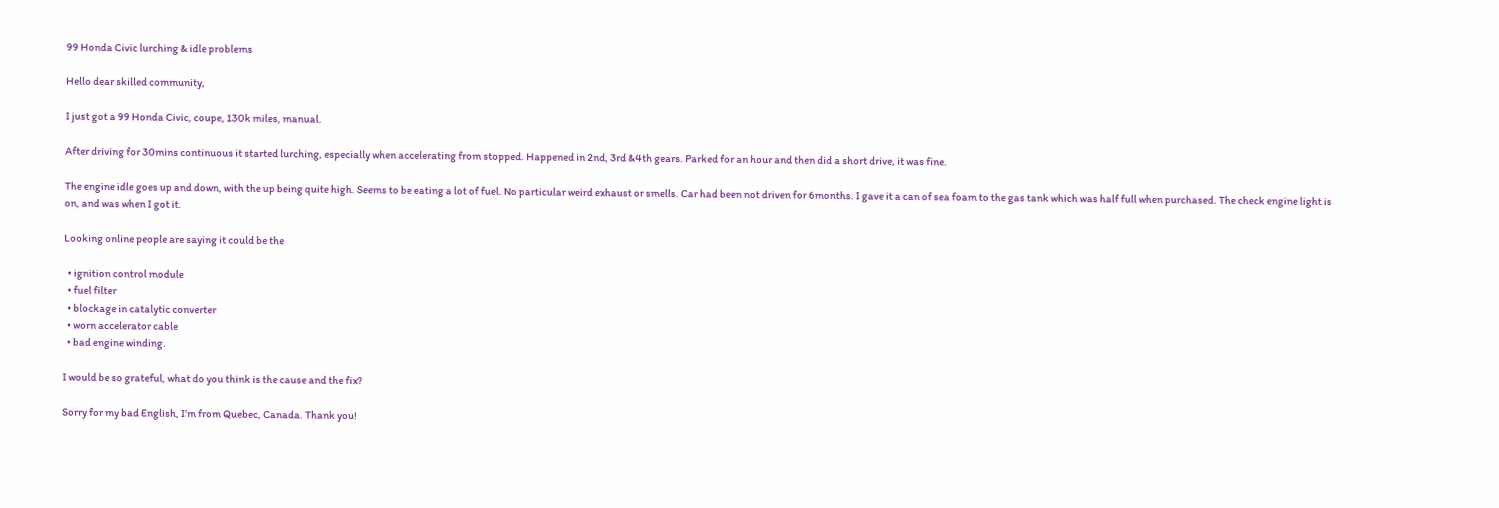99 Honda Civic lurching & idle problems

Hello dear skilled community,

I just got a 99 Honda Civic, coupe, 130k miles, manual.

After driving for 30mins continuous it started lurching, especially when accelerating from stopped. Happened in 2nd, 3rd &4th gears. Parked for an hour and then did a short drive, it was fine.

The engine idle goes up and down, with the up being quite high. Seems to be eating a lot of fuel. No particular weird exhaust or smells. Car had been not driven for 6months. I gave it a can of sea foam to the gas tank which was half full when purchased. The check engine light is on, and was when I got it.

Looking online people are saying it could be the

  • ignition control module
  • fuel filter
  • blockage in catalytic converter
  • worn accelerator cable
  • bad engine winding.

I would be so grateful, what do you think is the cause and the fix?

Sorry for my bad English, I’m from Quebec, Canada. Thank you!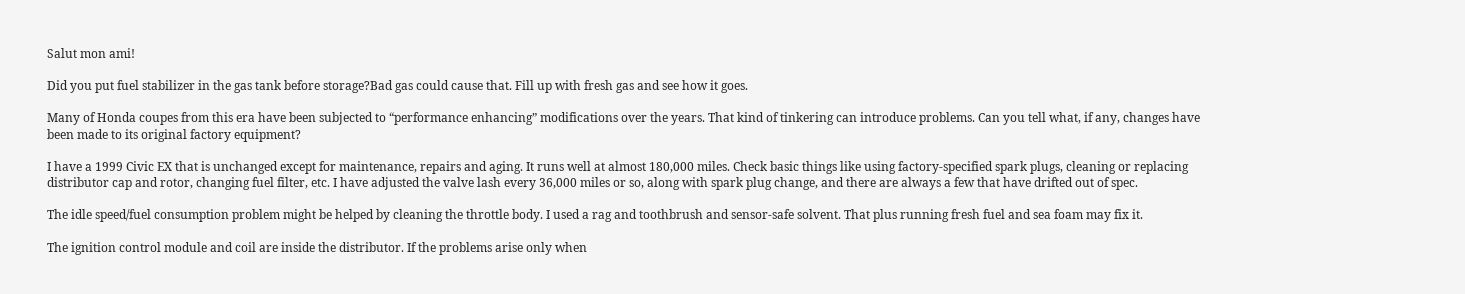Salut mon ami!

Did you put fuel stabilizer in the gas tank before storage?Bad gas could cause that. Fill up with fresh gas and see how it goes.

Many of Honda coupes from this era have been subjected to “performance enhancing” modifications over the years. That kind of tinkering can introduce problems. Can you tell what, if any, changes have been made to its original factory equipment?

I have a 1999 Civic EX that is unchanged except for maintenance, repairs and aging. It runs well at almost 180,000 miles. Check basic things like using factory-specified spark plugs, cleaning or replacing distributor cap and rotor, changing fuel filter, etc. I have adjusted the valve lash every 36,000 miles or so, along with spark plug change, and there are always a few that have drifted out of spec.

The idle speed/fuel consumption problem might be helped by cleaning the throttle body. I used a rag and toothbrush and sensor-safe solvent. That plus running fresh fuel and sea foam may fix it.

The ignition control module and coil are inside the distributor. If the problems arise only when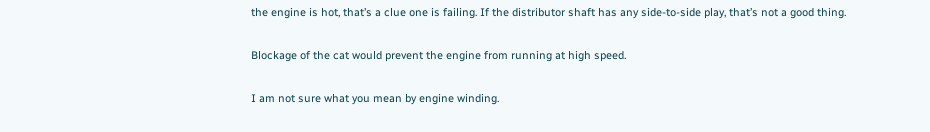the engine is hot, that’s a clue one is failing. If the distributor shaft has any side-to-side play, that’s not a good thing.

Blockage of the cat would prevent the engine from running at high speed.

I am not sure what you mean by engine winding.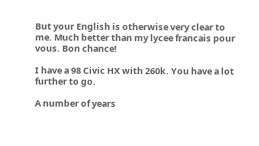But your English is otherwise very clear to me. Much better than my lycee francais pour vous. Bon chance!

I have a 98 Civic HX with 260k. You have a lot further to go.

A number of years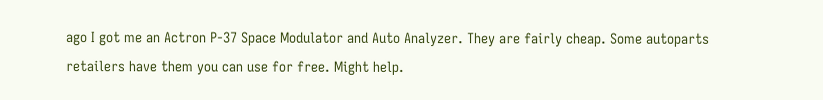ago I got me an Actron P-37 Space Modulator and Auto Analyzer. They are fairly cheap. Some autoparts retailers have them you can use for free. Might help.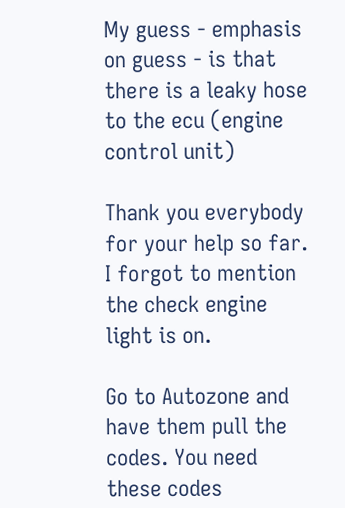My guess - emphasis on guess - is that there is a leaky hose to the ecu (engine control unit)

Thank you everybody for your help so far. I forgot to mention the check engine light is on.

Go to Autozone and have them pull the codes. You need these codes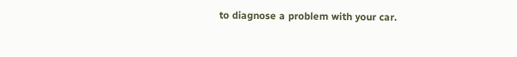to diagnose a problem with your car.